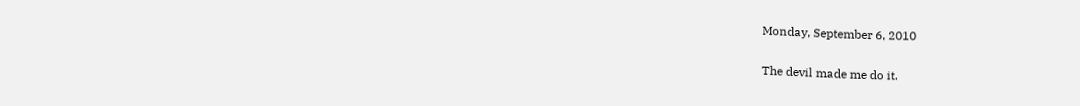Monday, September 6, 2010

The devil made me do it.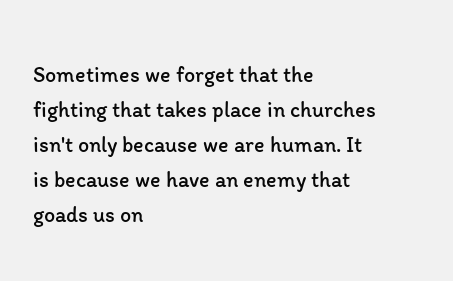Sometimes we forget that the fighting that takes place in churches isn't only because we are human. It is because we have an enemy that goads us on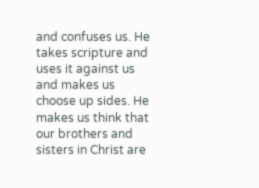and confuses us. He takes scripture and uses it against us and makes us choose up sides. He makes us think that our brothers and sisters in Christ are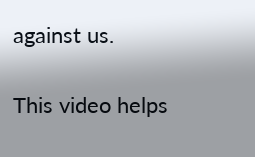against us.

This video helps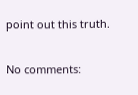point out this truth.


No comments: